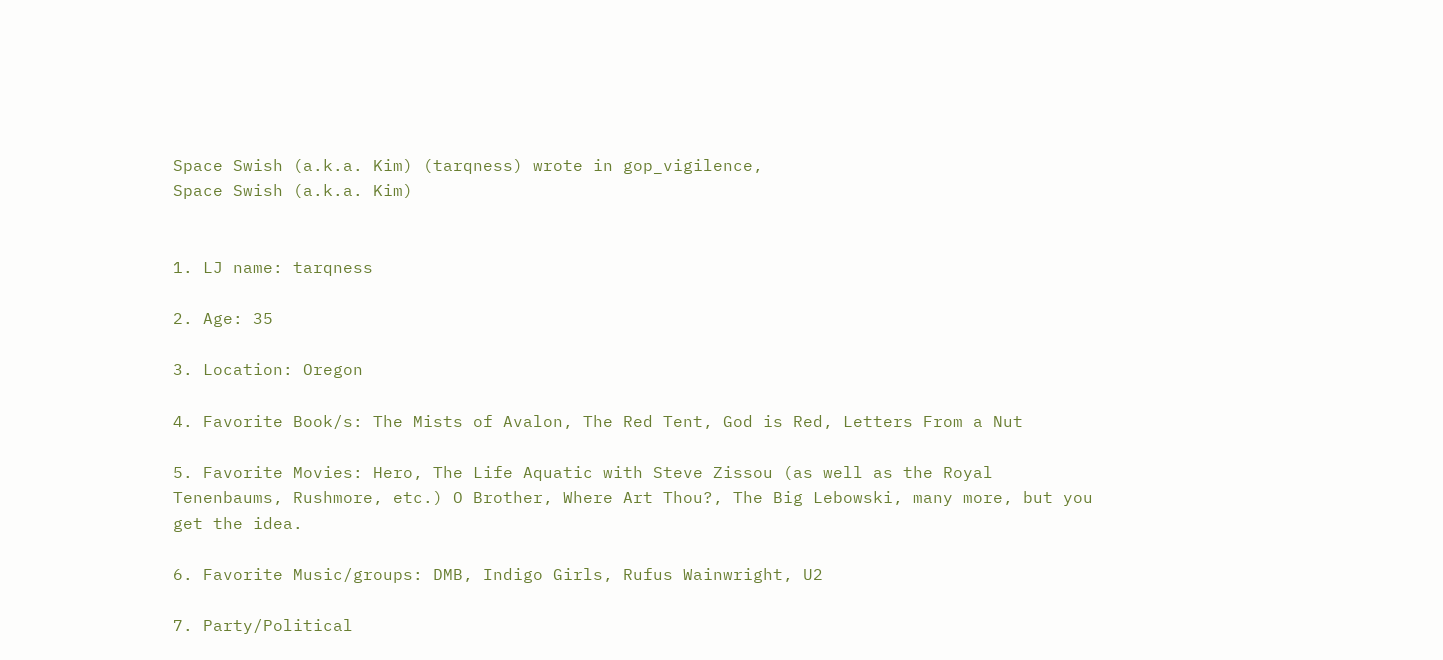Space Swish (a.k.a. Kim) (tarqness) wrote in gop_vigilence,
Space Swish (a.k.a. Kim)


1. LJ name: tarqness

2. Age: 35

3. Location: Oregon

4. Favorite Book/s: The Mists of Avalon, The Red Tent, God is Red, Letters From a Nut

5. Favorite Movies: Hero, The Life Aquatic with Steve Zissou (as well as the Royal Tenenbaums, Rushmore, etc.) O Brother, Where Art Thou?, The Big Lebowski, many more, but you get the idea.

6. Favorite Music/groups: DMB, Indigo Girls, Rufus Wainwright, U2

7. Party/Political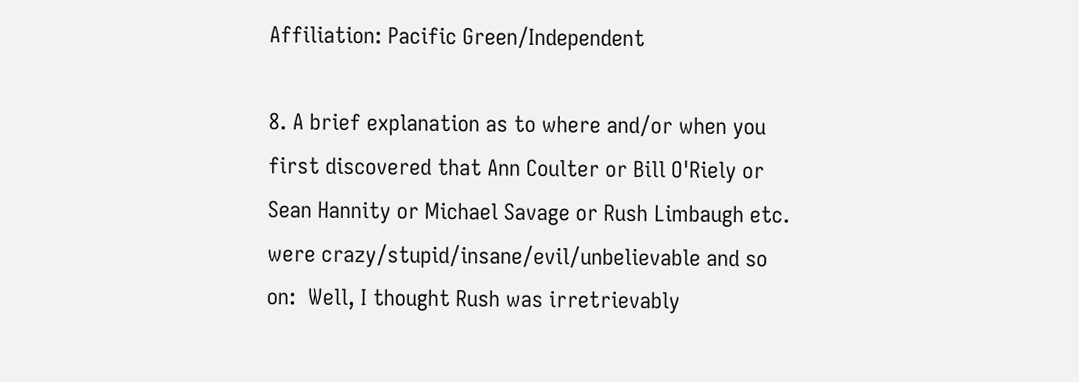Affiliation: Pacific Green/Independent

8. A brief explanation as to where and/or when you first discovered that Ann Coulter or Bill O'Riely or Sean Hannity or Michael Savage or Rush Limbaugh etc. were crazy/stupid/insane/evil/unbelievable and so on:  Well, I thought Rush was irretrievably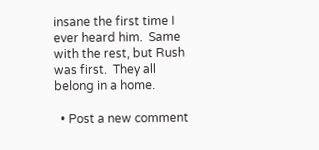insane the first time I ever heard him.  Same with the rest, but Rush was first.  They all belong in a home.

  • Post a new comment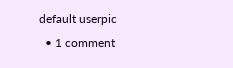default userpic
  • 1 comment